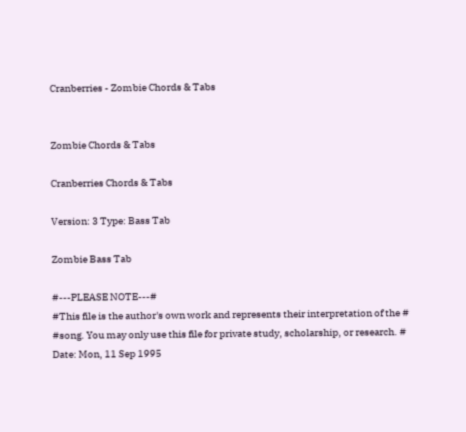Cranberries - Zombie Chords & Tabs


Zombie Chords & Tabs

Cranberries Chords & Tabs

Version: 3 Type: Bass Tab

Zombie Bass Tab

#---PLEASE NOTE---#
#This file is the author's own work and represents their interpretation of the #
#song. You may only use this file for private study, scholarship, or research. #
Date: Mon, 11 Sep 1995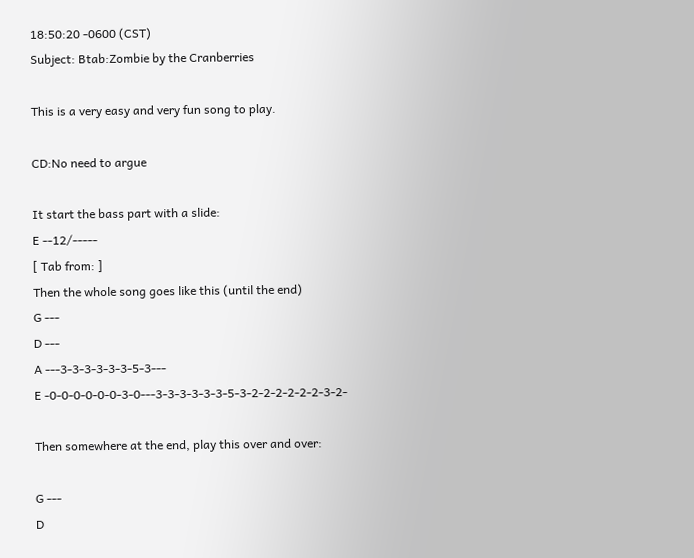18:50:20 -0600 (CST)
Subject: Btab:Zombie by the Cranberries

This is a very easy and very fun song to play.

CD:No need to argue

It start the bass part with a slide:
E --12/-----
[ Tab from: ]
Then the whole song goes like this (until the end)
G ---
D ---
A ---3-3-3-3-3-3-5-3---
E -0-0-0-0-0-0-3-0---3-3-3-3-3-3-5-3-2-2-2-2-2-2-3-2-

Then somewhere at the end, play this over and over:

G ---
D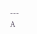---
A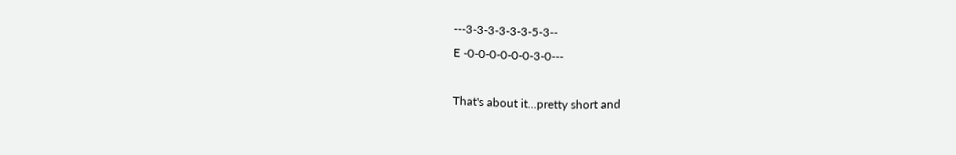---3-3-3-3-3-3-5-3--
E -0-0-0-0-0-0-3-0---

That's about it...pretty short and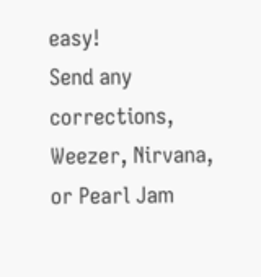easy!
Send any corrections, Weezer, Nirvana, or Pearl Jam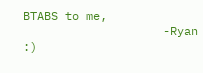BTABS to me,
                    -Ryan :)